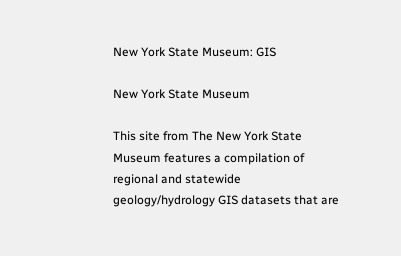New York State Museum: GIS

New York State Museum

This site from The New York State Museum features a compilation of regional and statewide geology/hydrology GIS datasets that are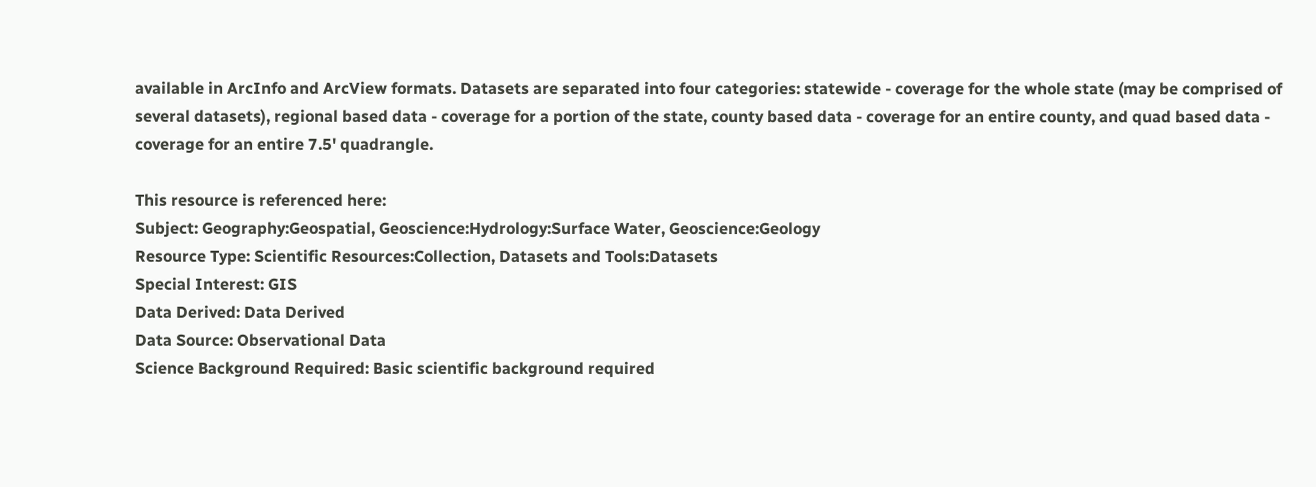available in ArcInfo and ArcView formats. Datasets are separated into four categories: statewide - coverage for the whole state (may be comprised of several datasets), regional based data - coverage for a portion of the state, county based data - coverage for an entire county, and quad based data - coverage for an entire 7.5' quadrangle.

This resource is referenced here:
Subject: Geography:Geospatial, Geoscience:Hydrology:Surface Water, Geoscience:Geology
Resource Type: Scientific Resources:Collection, Datasets and Tools:Datasets
Special Interest: GIS
Data Derived: Data Derived
Data Source: Observational Data
Science Background Required: Basic scientific background required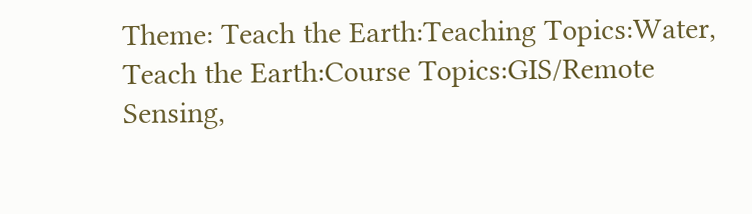Theme: Teach the Earth:Teaching Topics:Water, Teach the Earth:Course Topics:GIS/Remote Sensing,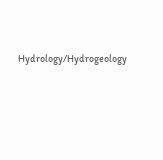Hydrology/Hydrogeology